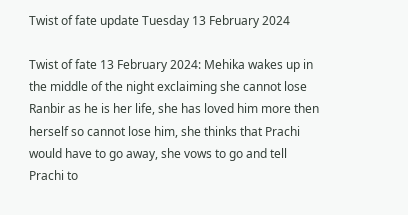Twist of fate update Tuesday 13 February 2024

Twist of fate 13 February 2024: Mehika wakes up in the middle of the night exclaiming she cannot lose Ranbir as he is her life, she has loved him more then herself so cannot lose him, she thinks that Prachi would have to go away, she vows to go and tell Prachi to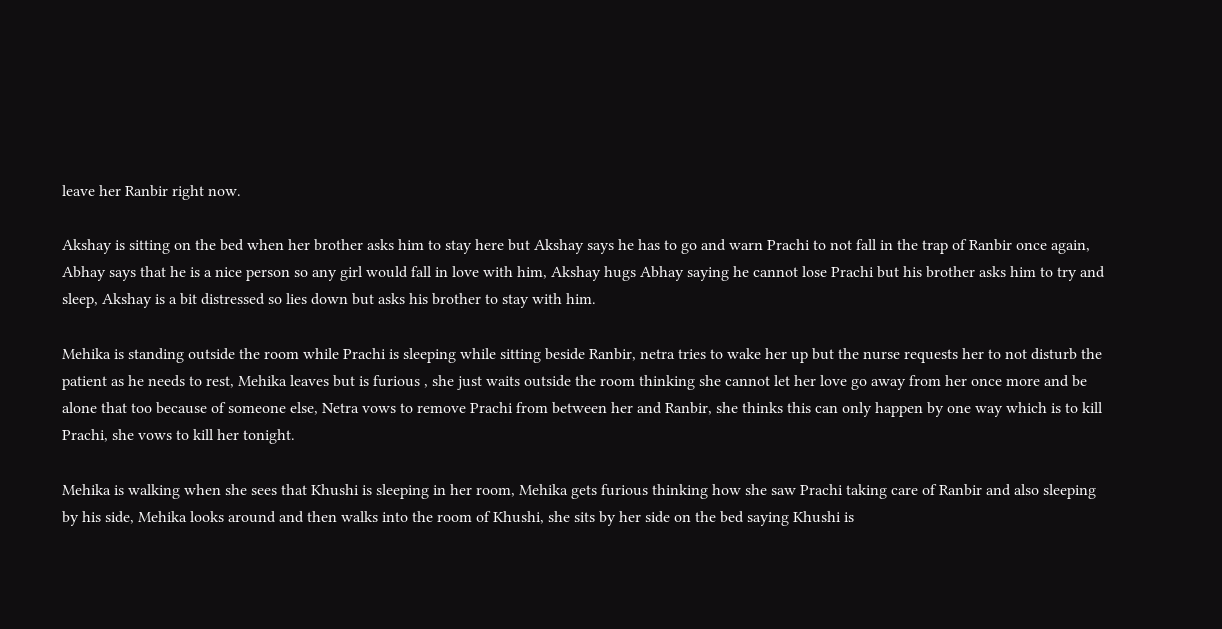leave her Ranbir right now.

Akshay is sitting on the bed when her brother asks him to stay here but Akshay says he has to go and warn Prachi to not fall in the trap of Ranbir once again, Abhay says that he is a nice person so any girl would fall in love with him, Akshay hugs Abhay saying he cannot lose Prachi but his brother asks him to try and sleep, Akshay is a bit distressed so lies down but asks his brother to stay with him.

Mehika is standing outside the room while Prachi is sleeping while sitting beside Ranbir, netra tries to wake her up but the nurse requests her to not disturb the patient as he needs to rest, Mehika leaves but is furious , she just waits outside the room thinking she cannot let her love go away from her once more and be alone that too because of someone else, Netra vows to remove Prachi from between her and Ranbir, she thinks this can only happen by one way which is to kill Prachi, she vows to kill her tonight.

Mehika is walking when she sees that Khushi is sleeping in her room, Mehika gets furious thinking how she saw Prachi taking care of Ranbir and also sleeping by his side, Mehika looks around and then walks into the room of Khushi, she sits by her side on the bed saying Khushi is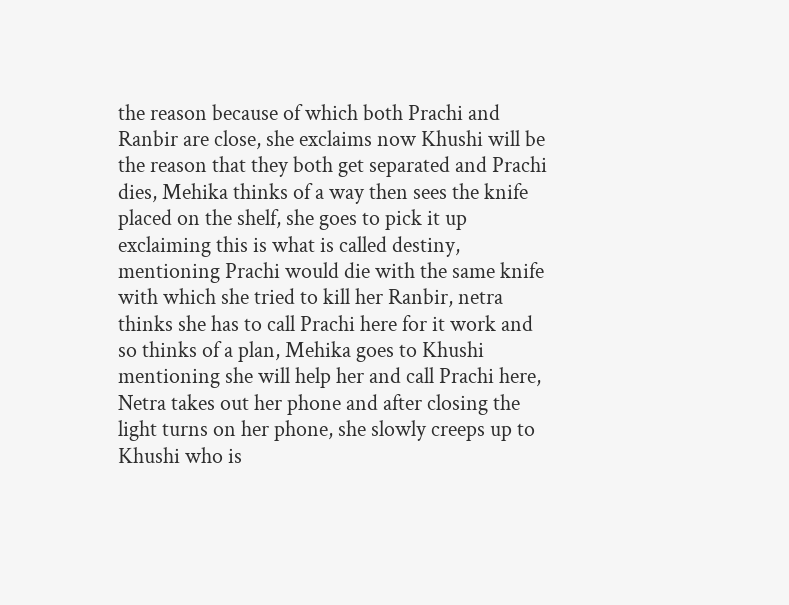the reason because of which both Prachi and Ranbir are close, she exclaims now Khushi will be the reason that they both get separated and Prachi dies, Mehika thinks of a way then sees the knife placed on the shelf, she goes to pick it up exclaiming this is what is called destiny, mentioning Prachi would die with the same knife with which she tried to kill her Ranbir, netra thinks she has to call Prachi here for it work and so thinks of a plan, Mehika goes to Khushi mentioning she will help her and call Prachi here, Netra takes out her phone and after closing the light turns on her phone, she slowly creeps up to Khushi who is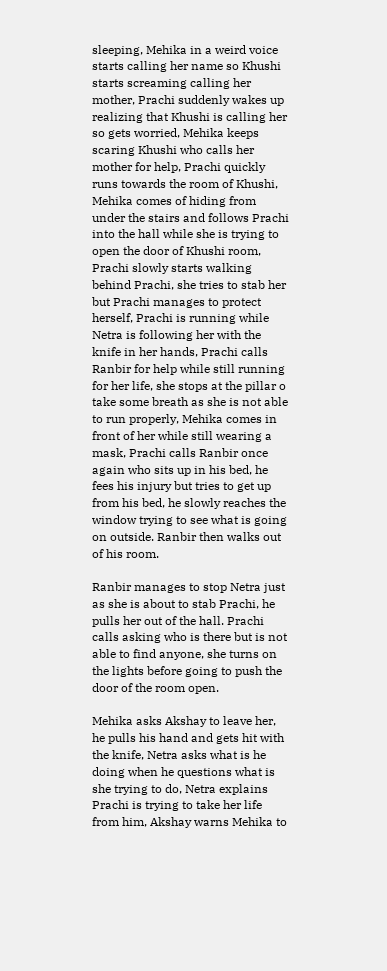sleeping, Mehika in a weird voice starts calling her name so Khushi starts screaming calling her mother, Prachi suddenly wakes up realizing that Khushi is calling her so gets worried, Mehika keeps scaring Khushi who calls her mother for help, Prachi quickly runs towards the room of Khushi, Mehika comes of hiding from under the stairs and follows Prachi into the hall while she is trying to open the door of Khushi room, Prachi slowly starts walking behind Prachi, she tries to stab her but Prachi manages to protect herself, Prachi is running while Netra is following her with the knife in her hands, Prachi calls Ranbir for help while still running for her life, she stops at the pillar o take some breath as she is not able to run properly, Mehika comes in front of her while still wearing a mask, Prachi calls Ranbir once again who sits up in his bed, he fees his injury but tries to get up from his bed, he slowly reaches the window trying to see what is going on outside. Ranbir then walks out of his room.

Ranbir manages to stop Netra just as she is about to stab Prachi, he pulls her out of the hall. Prachi calls asking who is there but is not able to find anyone, she turns on the lights before going to push the door of the room open.

Mehika asks Akshay to leave her, he pulls his hand and gets hit with the knife, Netra asks what is he doing when he questions what is she trying to do, Netra explains Prachi is trying to take her life from him, Akshay warns Mehika to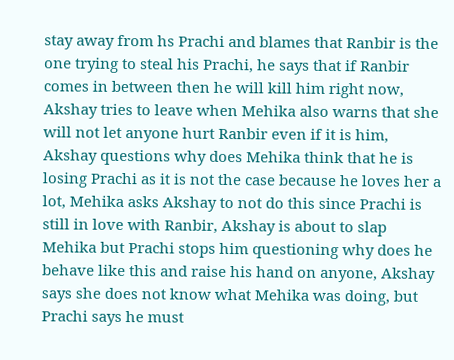stay away from hs Prachi and blames that Ranbir is the one trying to steal his Prachi, he says that if Ranbir comes in between then he will kill him right now, Akshay tries to leave when Mehika also warns that she will not let anyone hurt Ranbir even if it is him, Akshay questions why does Mehika think that he is losing Prachi as it is not the case because he loves her a lot, Mehika asks Akshay to not do this since Prachi is still in love with Ranbir, Akshay is about to slap Mehika but Prachi stops him questioning why does he behave like this and raise his hand on anyone, Akshay says she does not know what Mehika was doing, but Prachi says he must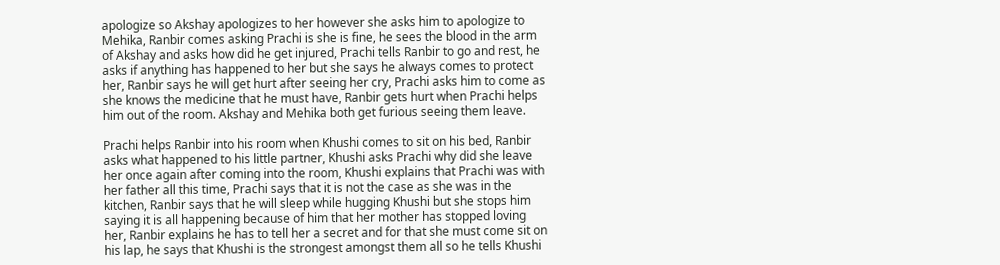apologize so Akshay apologizes to her however she asks him to apologize to Mehika, Ranbir comes asking Prachi is she is fine, he sees the blood in the arm of Akshay and asks how did he get injured, Prachi tells Ranbir to go and rest, he asks if anything has happened to her but she says he always comes to protect her, Ranbir says he will get hurt after seeing her cry, Prachi asks him to come as she knows the medicine that he must have, Ranbir gets hurt when Prachi helps him out of the room. Akshay and Mehika both get furious seeing them leave.

Prachi helps Ranbir into his room when Khushi comes to sit on his bed, Ranbir asks what happened to his little partner, Khushi asks Prachi why did she leave her once again after coming into the room, Khushi explains that Prachi was with her father all this time, Prachi says that it is not the case as she was in the kitchen, Ranbir says that he will sleep while hugging Khushi but she stops him saying it is all happening because of him that her mother has stopped loving her, Ranbir explains he has to tell her a secret and for that she must come sit on his lap, he says that Khushi is the strongest amongst them all so he tells Khushi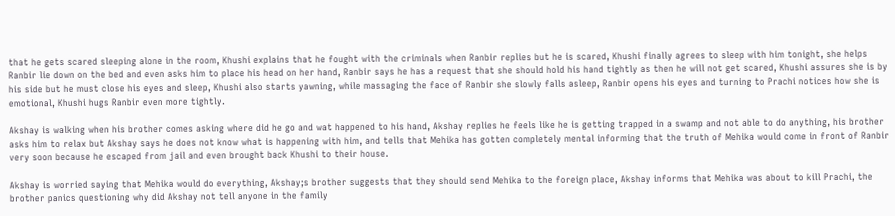that he gets scared sleeping alone in the room, Khushi explains that he fought with the criminals when Ranbir replies but he is scared, Khushi finally agrees to sleep with him tonight, she helps Ranbir lie down on the bed and even asks him to place his head on her hand, Ranbir says he has a request that she should hold his hand tightly as then he will not get scared, Khushi assures she is by his side but he must close his eyes and sleep, Khushi also starts yawning, while massaging the face of Ranbir she slowly falls asleep, Ranbir opens his eyes and turning to Prachi notices how she is emotional, Khushi hugs Ranbir even more tightly.

Akshay is walking when his brother comes asking where did he go and wat happened to his hand, Akshay replies he feels like he is getting trapped in a swamp and not able to do anything, his brother asks him to relax but Akshay says he does not know what is happening with him, and tells that Mehika has gotten completely mental informing that the truth of Mehika would come in front of Ranbir very soon because he escaped from jail and even brought back Khushi to their house.

Akshay is worried saying that Mehika would do everything, Akshay;s brother suggests that they should send Mehika to the foreign place, Akshay informs that Mehika was about to kill Prachi, the brother panics questioning why did Akshay not tell anyone in the family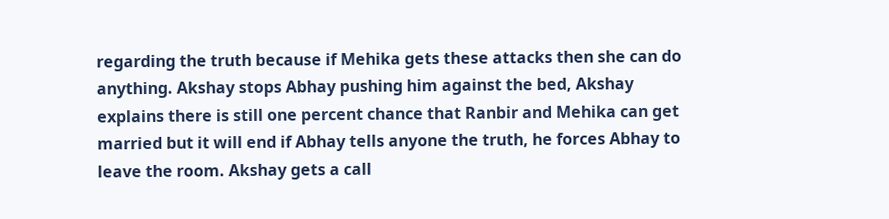regarding the truth because if Mehika gets these attacks then she can do anything. Akshay stops Abhay pushing him against the bed, Akshay explains there is still one percent chance that Ranbir and Mehika can get married but it will end if Abhay tells anyone the truth, he forces Abhay to leave the room. Akshay gets a call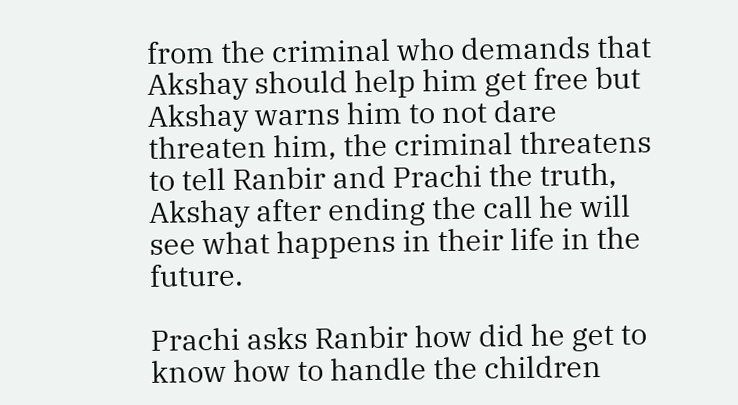from the criminal who demands that Akshay should help him get free but Akshay warns him to not dare threaten him, the criminal threatens to tell Ranbir and Prachi the truth, Akshay after ending the call he will see what happens in their life in the future.

Prachi asks Ranbir how did he get to know how to handle the children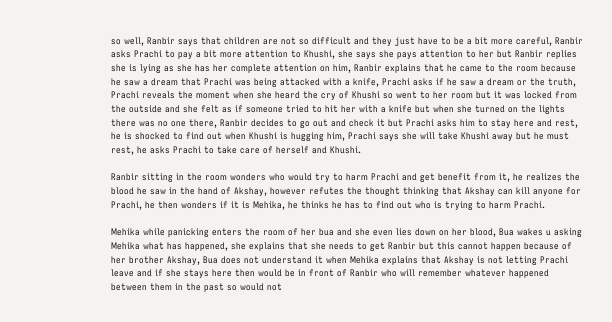so well, Ranbir says that children are not so difficult and they just have to be a bit more careful, Ranbir asks Prachi to pay a bit more attention to Khushi, she says she pays attention to her but Ranbir replies she is lying as she has her complete attention on him, Ranbir explains that he came to the room because he saw a dream that Prachi was being attacked with a knife, Prachi asks if he saw a dream or the truth, Prachi reveals the moment when she heard the cry of Khushi so went to her room but it was locked from the outside and she felt as if someone tried to hit her with a knife but when she turned on the lights there was no one there, Ranbir decides to go out and check it but Prachi asks him to stay here and rest, he is shocked to find out when Khushi is hugging him, Prachi says she will take Khushi away but he must rest, he asks Prachi to take care of herself and Khushi.

Ranbir sitting in the room wonders who would try to harm Prachi and get benefit from it, he realizes the blood he saw in the hand of Akshay, however refutes the thought thinking that Akshay can kill anyone for Prachi, he then wonders if it is Mehika, he thinks he has to find out who is trying to harm Prachi.

Mehika while panicking enters the room of her bua and she even lies down on her blood, Bua wakes u asking Mehika what has happened, she explains that she needs to get Ranbir but this cannot happen because of her brother Akshay, Bua does not understand it when Mehika explains that Akshay is not letting Prachi leave and if she stays here then would be in front of Ranbir who will remember whatever happened between them in the past so would not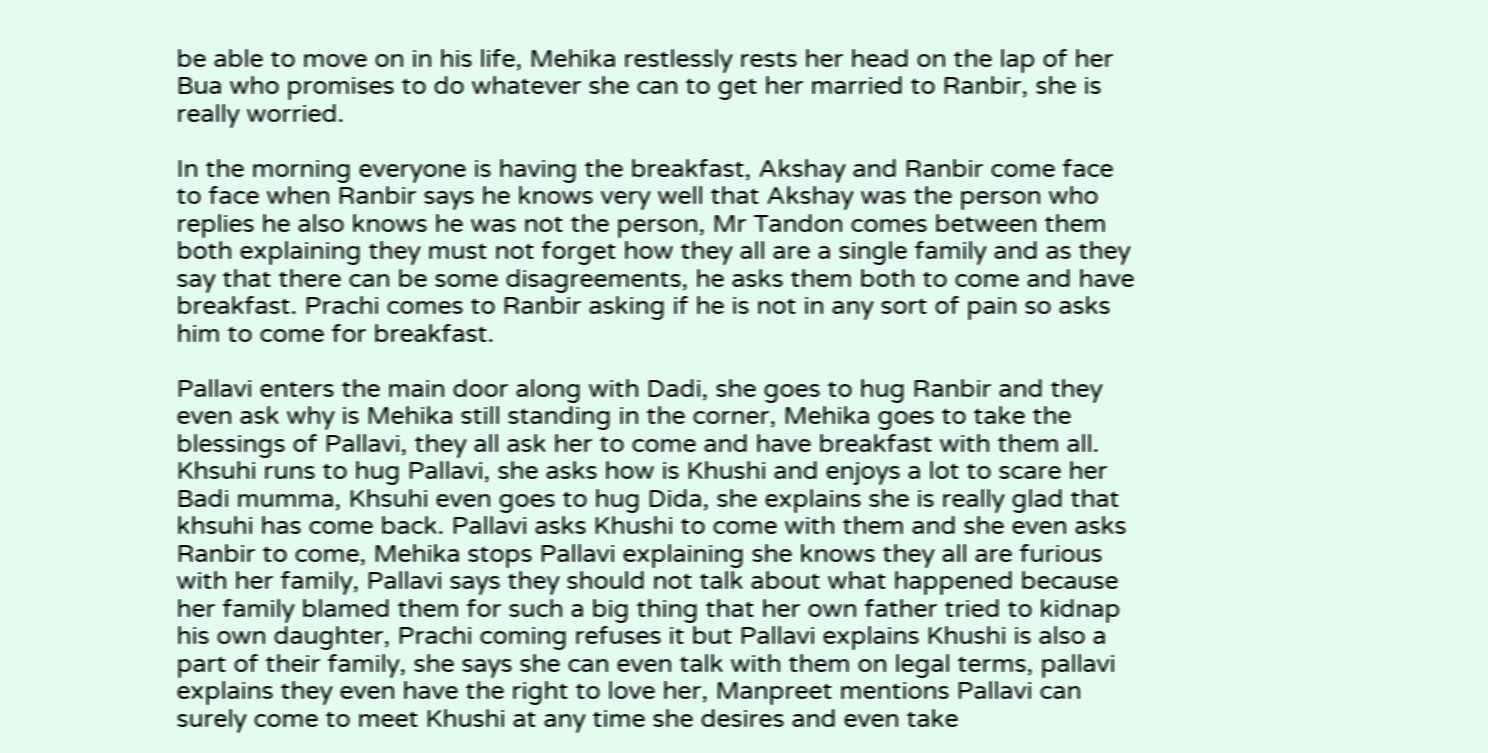be able to move on in his life, Mehika restlessly rests her head on the lap of her Bua who promises to do whatever she can to get her married to Ranbir, she is really worried.

In the morning everyone is having the breakfast, Akshay and Ranbir come face to face when Ranbir says he knows very well that Akshay was the person who replies he also knows he was not the person, Mr Tandon comes between them both explaining they must not forget how they all are a single family and as they say that there can be some disagreements, he asks them both to come and have breakfast. Prachi comes to Ranbir asking if he is not in any sort of pain so asks him to come for breakfast.

Pallavi enters the main door along with Dadi, she goes to hug Ranbir and they even ask why is Mehika still standing in the corner, Mehika goes to take the blessings of Pallavi, they all ask her to come and have breakfast with them all. Khsuhi runs to hug Pallavi, she asks how is Khushi and enjoys a lot to scare her Badi mumma, Khsuhi even goes to hug Dida, she explains she is really glad that khsuhi has come back. Pallavi asks Khushi to come with them and she even asks Ranbir to come, Mehika stops Pallavi explaining she knows they all are furious with her family, Pallavi says they should not talk about what happened because her family blamed them for such a big thing that her own father tried to kidnap his own daughter, Prachi coming refuses it but Pallavi explains Khushi is also a part of their family, she says she can even talk with them on legal terms, pallavi explains they even have the right to love her, Manpreet mentions Pallavi can surely come to meet Khushi at any time she desires and even take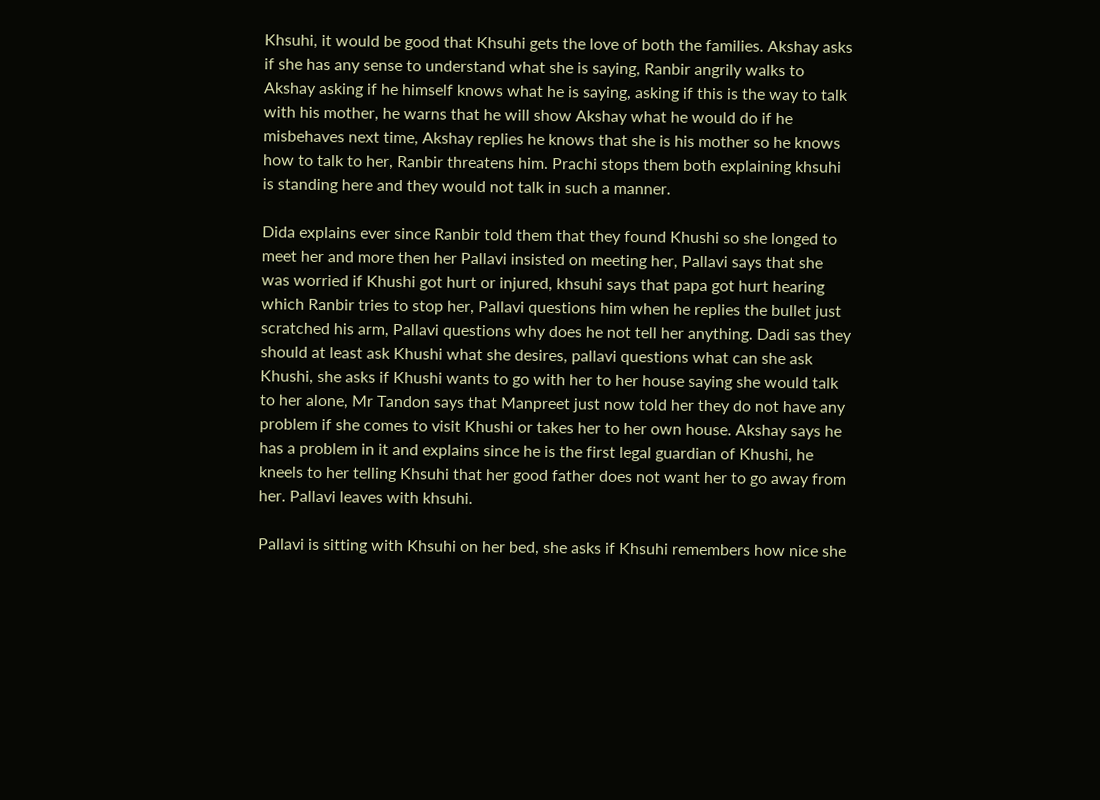Khsuhi, it would be good that Khsuhi gets the love of both the families. Akshay asks if she has any sense to understand what she is saying, Ranbir angrily walks to Akshay asking if he himself knows what he is saying, asking if this is the way to talk with his mother, he warns that he will show Akshay what he would do if he misbehaves next time, Akshay replies he knows that she is his mother so he knows how to talk to her, Ranbir threatens him. Prachi stops them both explaining khsuhi is standing here and they would not talk in such a manner.

Dida explains ever since Ranbir told them that they found Khushi so she longed to meet her and more then her Pallavi insisted on meeting her, Pallavi says that she was worried if Khushi got hurt or injured, khsuhi says that papa got hurt hearing which Ranbir tries to stop her, Pallavi questions him when he replies the bullet just scratched his arm, Pallavi questions why does he not tell her anything. Dadi sas they should at least ask Khushi what she desires, pallavi questions what can she ask Khushi, she asks if Khushi wants to go with her to her house saying she would talk to her alone, Mr Tandon says that Manpreet just now told her they do not have any problem if she comes to visit Khushi or takes her to her own house. Akshay says he has a problem in it and explains since he is the first legal guardian of Khushi, he kneels to her telling Khsuhi that her good father does not want her to go away from her. Pallavi leaves with khsuhi.

Pallavi is sitting with Khsuhi on her bed, she asks if Khsuhi remembers how nice she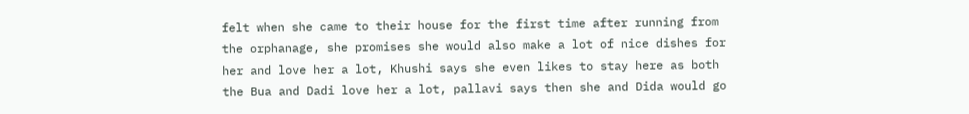felt when she came to their house for the first time after running from the orphanage, she promises she would also make a lot of nice dishes for her and love her a lot, Khushi says she even likes to stay here as both the Bua and Dadi love her a lot, pallavi says then she and Dida would go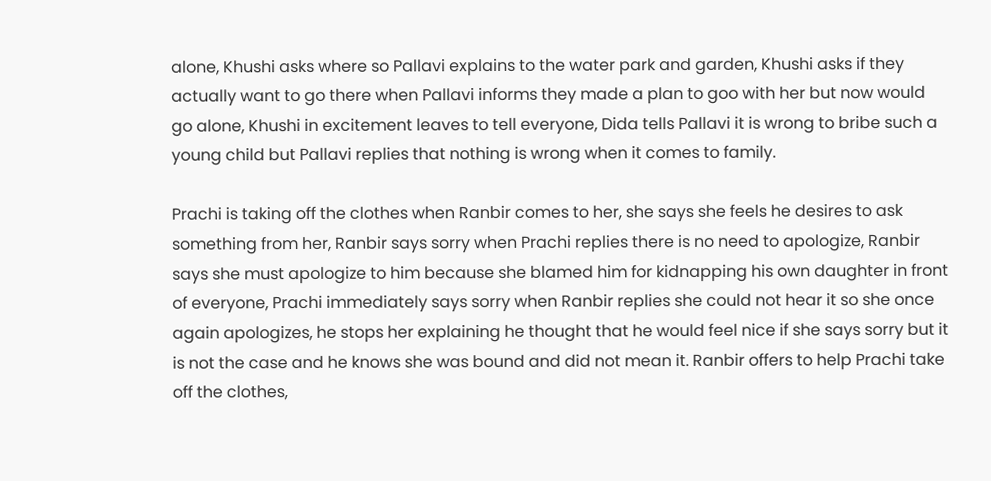alone, Khushi asks where so Pallavi explains to the water park and garden, Khushi asks if they actually want to go there when Pallavi informs they made a plan to goo with her but now would go alone, Khushi in excitement leaves to tell everyone, Dida tells Pallavi it is wrong to bribe such a young child but Pallavi replies that nothing is wrong when it comes to family.

Prachi is taking off the clothes when Ranbir comes to her, she says she feels he desires to ask something from her, Ranbir says sorry when Prachi replies there is no need to apologize, Ranbir says she must apologize to him because she blamed him for kidnapping his own daughter in front of everyone, Prachi immediately says sorry when Ranbir replies she could not hear it so she once again apologizes, he stops her explaining he thought that he would feel nice if she says sorry but it is not the case and he knows she was bound and did not mean it. Ranbir offers to help Prachi take off the clothes,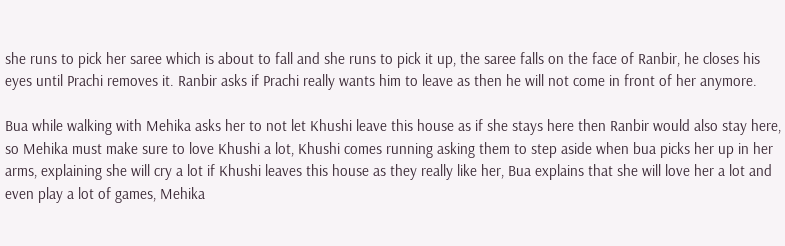she runs to pick her saree which is about to fall and she runs to pick it up, the saree falls on the face of Ranbir, he closes his eyes until Prachi removes it. Ranbir asks if Prachi really wants him to leave as then he will not come in front of her anymore.

Bua while walking with Mehika asks her to not let Khushi leave this house as if she stays here then Ranbir would also stay here, so Mehika must make sure to love Khushi a lot, Khushi comes running asking them to step aside when bua picks her up in her arms, explaining she will cry a lot if Khushi leaves this house as they really like her, Bua explains that she will love her a lot and even play a lot of games, Mehika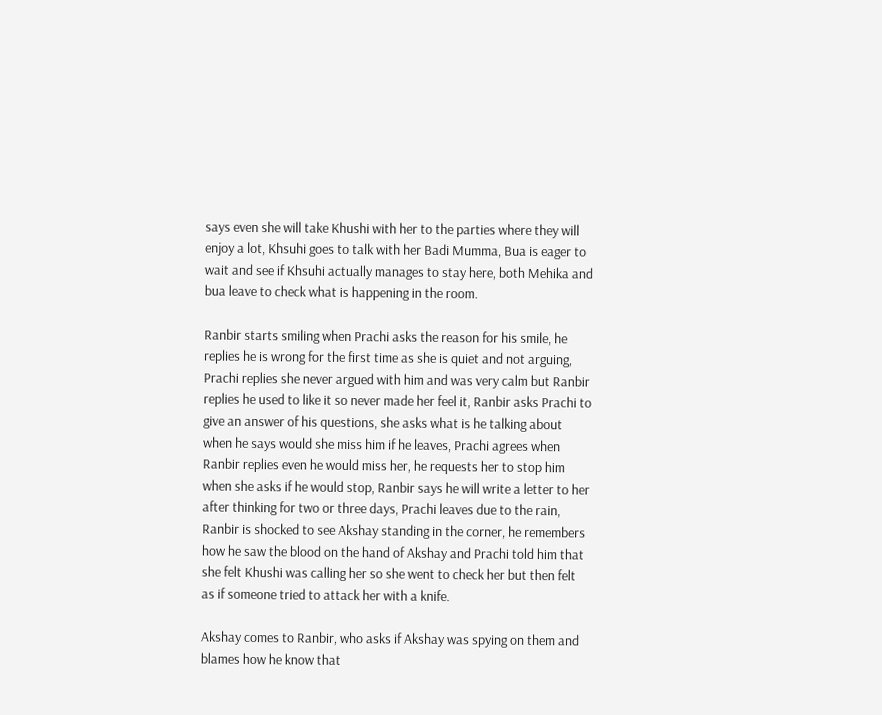says even she will take Khushi with her to the parties where they will enjoy a lot, Khsuhi goes to talk with her Badi Mumma, Bua is eager to wait and see if Khsuhi actually manages to stay here, both Mehika and bua leave to check what is happening in the room.

Ranbir starts smiling when Prachi asks the reason for his smile, he replies he is wrong for the first time as she is quiet and not arguing, Prachi replies she never argued with him and was very calm but Ranbir replies he used to like it so never made her feel it, Ranbir asks Prachi to give an answer of his questions, she asks what is he talking about when he says would she miss him if he leaves, Prachi agrees when Ranbir replies even he would miss her, he requests her to stop him when she asks if he would stop, Ranbir says he will write a letter to her after thinking for two or three days, Prachi leaves due to the rain, Ranbir is shocked to see Akshay standing in the corner, he remembers how he saw the blood on the hand of Akshay and Prachi told him that she felt Khushi was calling her so she went to check her but then felt as if someone tried to attack her with a knife.

Akshay comes to Ranbir, who asks if Akshay was spying on them and blames how he know that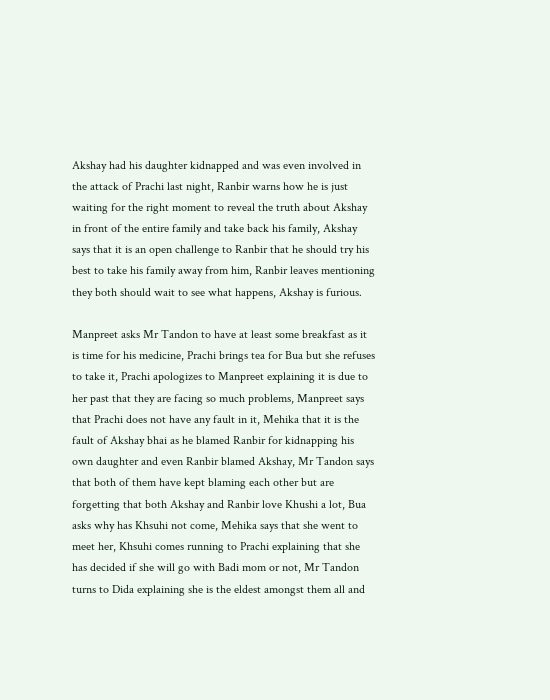Akshay had his daughter kidnapped and was even involved in the attack of Prachi last night, Ranbir warns how he is just waiting for the right moment to reveal the truth about Akshay in front of the entire family and take back his family, Akshay says that it is an open challenge to Ranbir that he should try his best to take his family away from him, Ranbir leaves mentioning they both should wait to see what happens, Akshay is furious.

Manpreet asks Mr Tandon to have at least some breakfast as it is time for his medicine, Prachi brings tea for Bua but she refuses to take it, Prachi apologizes to Manpreet explaining it is due to her past that they are facing so much problems, Manpreet says that Prachi does not have any fault in it, Mehika that it is the fault of Akshay bhai as he blamed Ranbir for kidnapping his own daughter and even Ranbir blamed Akshay, Mr Tandon says that both of them have kept blaming each other but are forgetting that both Akshay and Ranbir love Khushi a lot, Bua asks why has Khsuhi not come, Mehika says that she went to meet her, Khsuhi comes running to Prachi explaining that she has decided if she will go with Badi mom or not, Mr Tandon turns to Dida explaining she is the eldest amongst them all and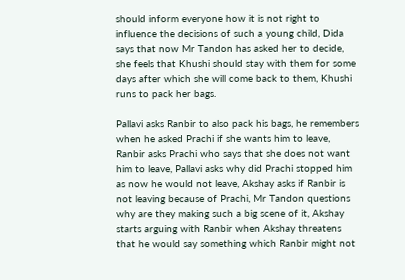should inform everyone how it is not right to influence the decisions of such a young child, Dida says that now Mr Tandon has asked her to decide, she feels that Khushi should stay with them for some days after which she will come back to them, Khushi runs to pack her bags.

Pallavi asks Ranbir to also pack his bags, he remembers when he asked Prachi if she wants him to leave, Ranbir asks Prachi who says that she does not want him to leave, Pallavi asks why did Prachi stopped him as now he would not leave, Akshay asks if Ranbir is not leaving because of Prachi, Mr Tandon questions why are they making such a big scene of it, Akshay starts arguing with Ranbir when Akshay threatens that he would say something which Ranbir might not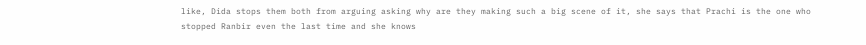like, Dida stops them both from arguing asking why are they making such a big scene of it, she says that Prachi is the one who stopped Ranbir even the last time and she knows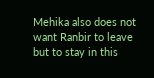Mehika also does not want Ranbir to leave but to stay in this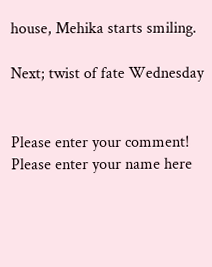house, Mehika starts smiling.

Next; twist of fate Wednesday


Please enter your comment!
Please enter your name here